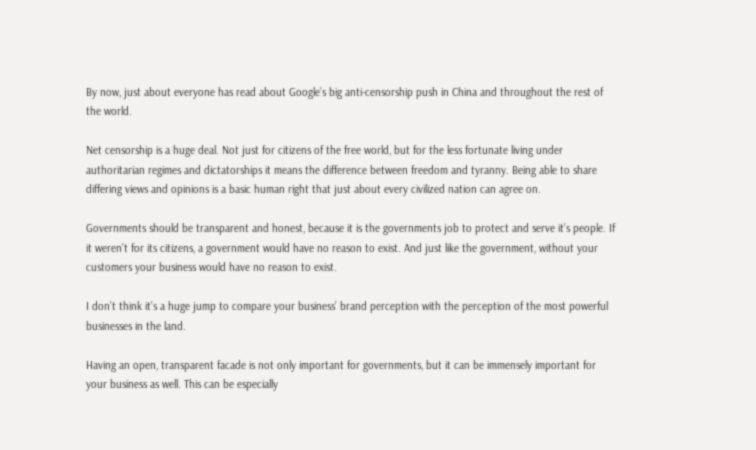By now, just about everyone has read about Google’s big anti-censorship push in China and throughout the rest of the world.

Net censorship is a huge deal. Not just for citizens of the free world, but for the less fortunate living under authoritarian regimes and dictatorships it means the difference between freedom and tyranny. Being able to share differing views and opinions is a basic human right that just about every civilized nation can agree on.

Governments should be transparent and honest, because it is the governments job to protect and serve it’s people. If it weren’t for its citizens, a government would have no reason to exist. And just like the government, without your customers your business would have no reason to exist.

I don’t think it’s a huge jump to compare your business’ brand perception with the perception of the most powerful businesses in the land.

Having an open, transparent facade is not only important for governments, but it can be immensely important for your business as well. This can be especially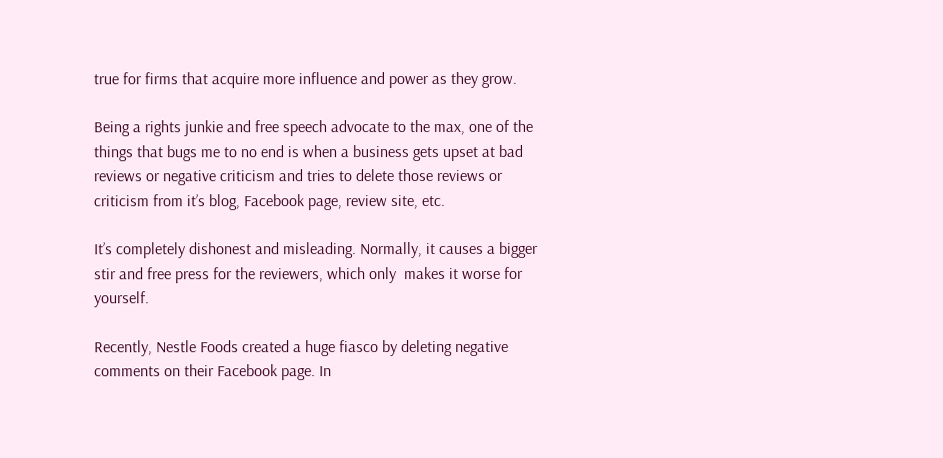true for firms that acquire more influence and power as they grow.

Being a rights junkie and free speech advocate to the max, one of the things that bugs me to no end is when a business gets upset at bad reviews or negative criticism and tries to delete those reviews or criticism from it’s blog, Facebook page, review site, etc.

It’s completely dishonest and misleading. Normally, it causes a bigger stir and free press for the reviewers, which only  makes it worse for yourself.

Recently, Nestle Foods created a huge fiasco by deleting negative comments on their Facebook page. In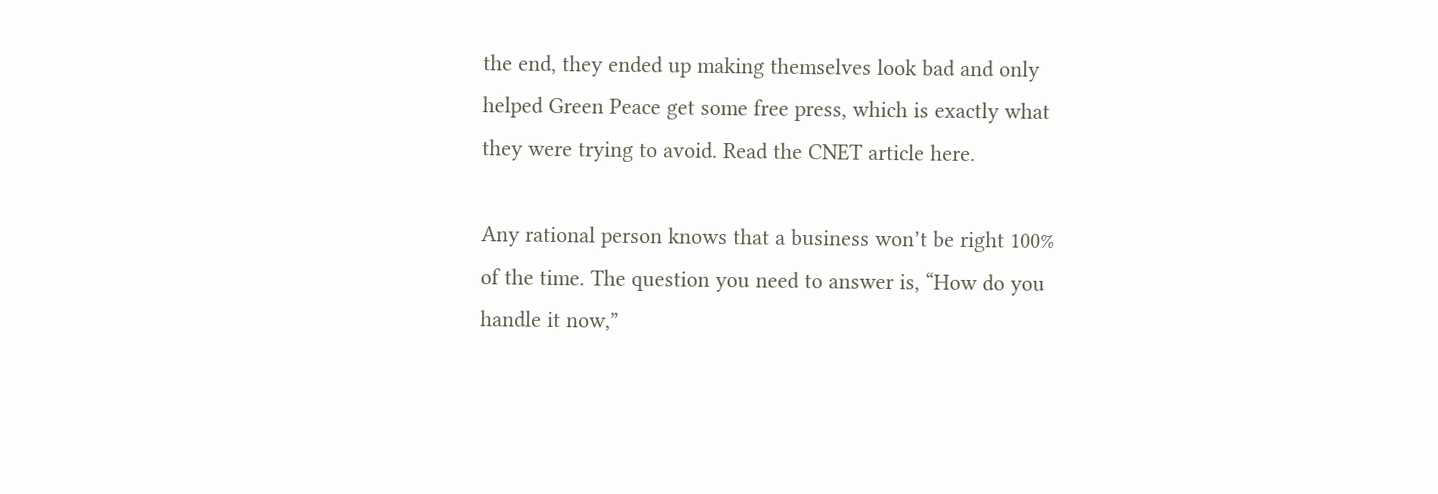the end, they ended up making themselves look bad and only helped Green Peace get some free press, which is exactly what they were trying to avoid. Read the CNET article here.

Any rational person knows that a business won’t be right 100% of the time. The question you need to answer is, “How do you handle it now,”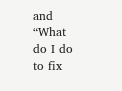and “What do I do to fix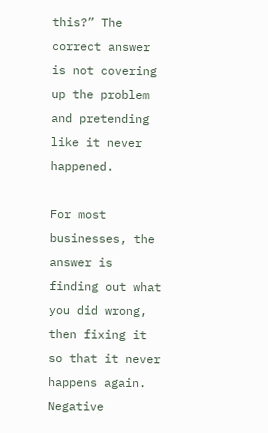this?” The correct answer is not covering up the problem and pretending like it never happened.

For most businesses, the answer is finding out what you did wrong, then fixing it so that it never happens again. Negative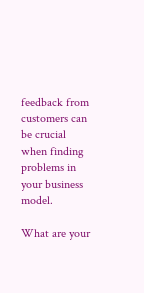feedback from customers can be crucial when finding problems in your business model.

What are your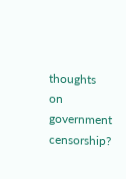thoughts on government censorship?